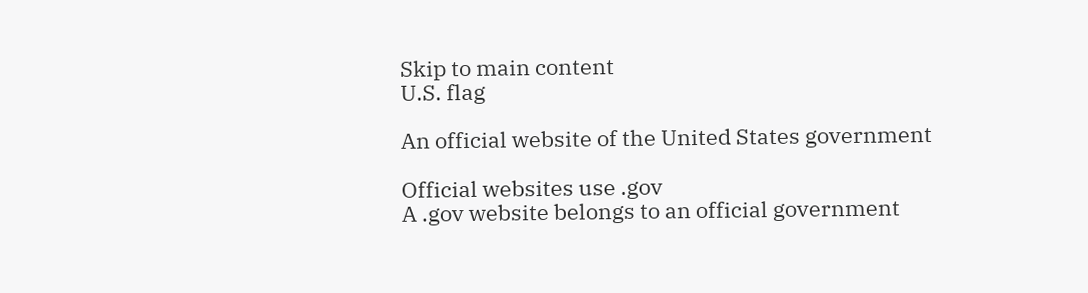Skip to main content
U.S. flag

An official website of the United States government

Official websites use .gov
A .gov website belongs to an official government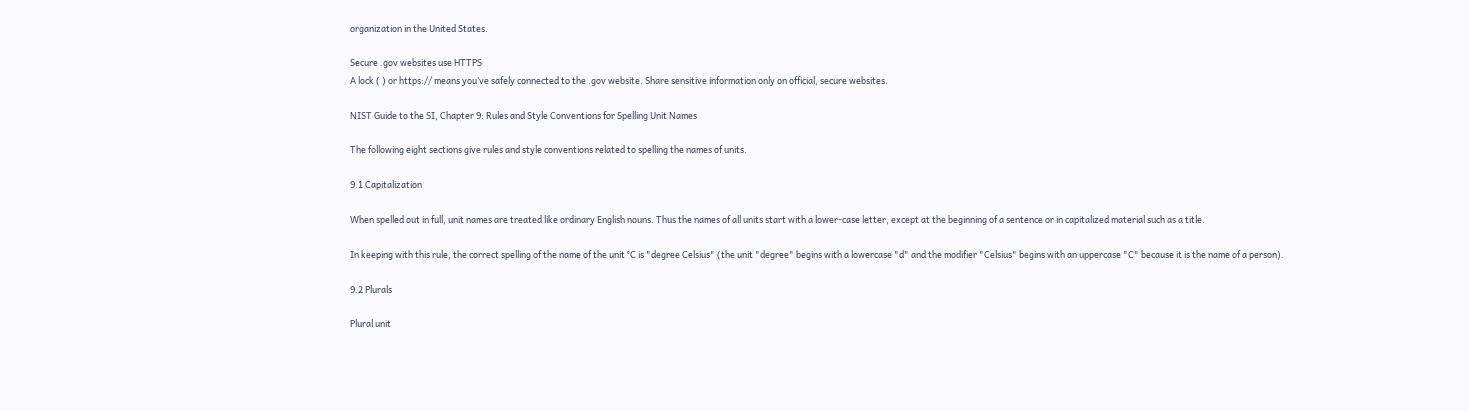organization in the United States.

Secure .gov websites use HTTPS
A lock ( ) or https:// means you’ve safely connected to the .gov website. Share sensitive information only on official, secure websites.

NIST Guide to the SI, Chapter 9: Rules and Style Conventions for Spelling Unit Names

The following eight sections give rules and style conventions related to spelling the names of units.

9.1 Capitalization

When spelled out in full, unit names are treated like ordinary English nouns. Thus the names of all units start with a lower-case letter, except at the beginning of a sentence or in capitalized material such as a title.

In keeping with this rule, the correct spelling of the name of the unit °C is "degree Celsius" (the unit "degree" begins with a lowercase "d" and the modifier "Celsius" begins with an uppercase "C" because it is the name of a person).

9.2 Plurals

Plural unit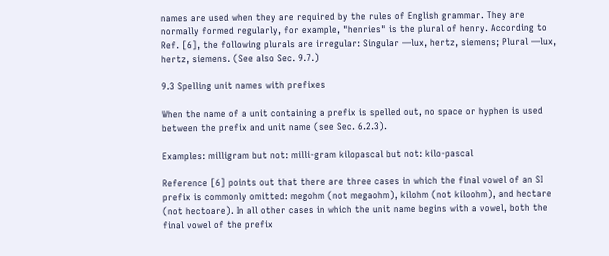names are used when they are required by the rules of English grammar. They are normally formed regularly, for example, "henries" is the plural of henry. According to Ref. [6], the following plurals are irregular: Singular —lux, hertz, siemens; Plural —lux, hertz, siemens. (See also Sec. 9.7.)

9.3 Spelling unit names with prefixes

When the name of a unit containing a prefix is spelled out, no space or hyphen is used between the prefix and unit name (see Sec. 6.2.3).

Examples: milligram but not: milli-gram kilopascal but not: kilo-pascal

Reference [6] points out that there are three cases in which the final vowel of an SI prefix is commonly omitted: megohm (not megaohm), kilohm (not kiloohm), and hectare (not hectoare). In all other cases in which the unit name begins with a vowel, both the final vowel of the prefix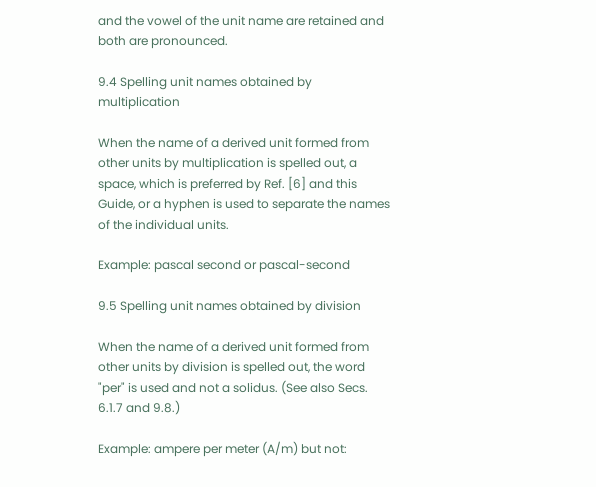and the vowel of the unit name are retained and both are pronounced.

9.4 Spelling unit names obtained by multiplication

When the name of a derived unit formed from other units by multiplication is spelled out, a space, which is preferred by Ref. [6] and this Guide, or a hyphen is used to separate the names of the individual units.

Example: pascal second or pascal-second

9.5 Spelling unit names obtained by division

When the name of a derived unit formed from other units by division is spelled out, the word "per" is used and not a solidus. (See also Secs. 6.1.7 and 9.8.)

Example: ampere per meter (A/m) but not: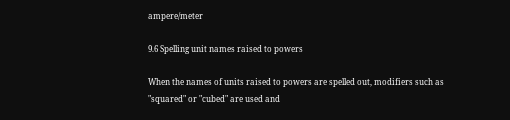ampere/meter

9.6 Spelling unit names raised to powers

When the names of units raised to powers are spelled out, modifiers such as "squared" or "cubed" are used and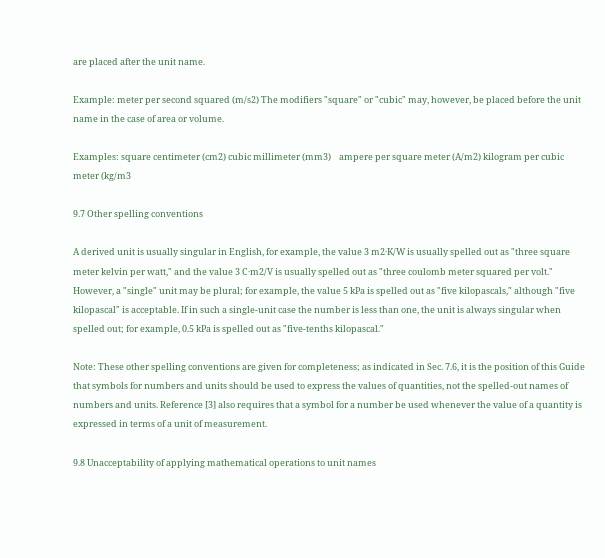are placed after the unit name.

Example: meter per second squared (m/s2) The modifiers "square" or "cubic" may, however, be placed before the unit name in the case of area or volume.

Examples: square centimeter (cm2) cubic millimeter (mm3)    ampere per square meter (A/m2) kilogram per cubic meter (kg/m3

9.7 Other spelling conventions

A derived unit is usually singular in English, for example, the value 3 m2·K/W is usually spelled out as "three square meter kelvin per watt," and the value 3 C·m2/V is usually spelled out as "three coulomb meter squared per volt." However, a "single" unit may be plural; for example, the value 5 kPa is spelled out as "five kilopascals," although "five kilopascal" is acceptable. If in such a single-unit case the number is less than one, the unit is always singular when spelled out; for example, 0.5 kPa is spelled out as "five-tenths kilopascal."

Note: These other spelling conventions are given for completeness; as indicated in Sec. 7.6, it is the position of this Guide that symbols for numbers and units should be used to express the values of quantities, not the spelled-out names of numbers and units. Reference [3] also requires that a symbol for a number be used whenever the value of a quantity is expressed in terms of a unit of measurement.

9.8 Unacceptability of applying mathematical operations to unit names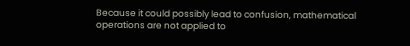Because it could possibly lead to confusion, mathematical operations are not applied to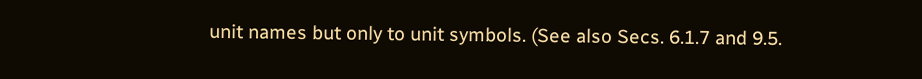unit names but only to unit symbols. (See also Secs. 6.1.7 and 9.5.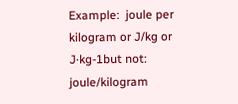Example:  joule per kilogram or J/kg or J·kg-1but not:  joule/kilogram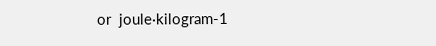or  joule·kilogram-1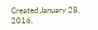Created January 28, 2016,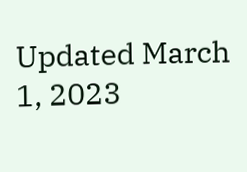Updated March 1, 2023